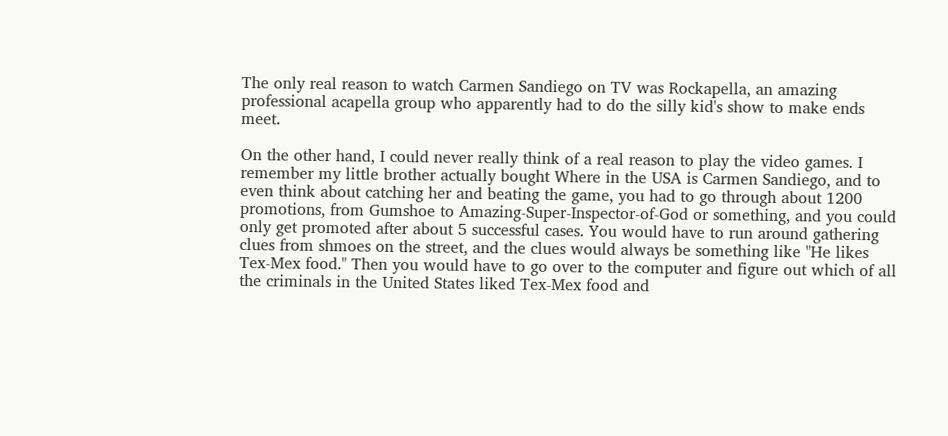The only real reason to watch Carmen Sandiego on TV was Rockapella, an amazing professional acapella group who apparently had to do the silly kid's show to make ends meet.

On the other hand, I could never really think of a real reason to play the video games. I remember my little brother actually bought Where in the USA is Carmen Sandiego, and to even think about catching her and beating the game, you had to go through about 1200 promotions, from Gumshoe to Amazing-Super-Inspector-of-God or something, and you could only get promoted after about 5 successful cases. You would have to run around gathering clues from shmoes on the street, and the clues would always be something like "He likes Tex-Mex food." Then you would have to go over to the computer and figure out which of all the criminals in the United States liked Tex-Mex food and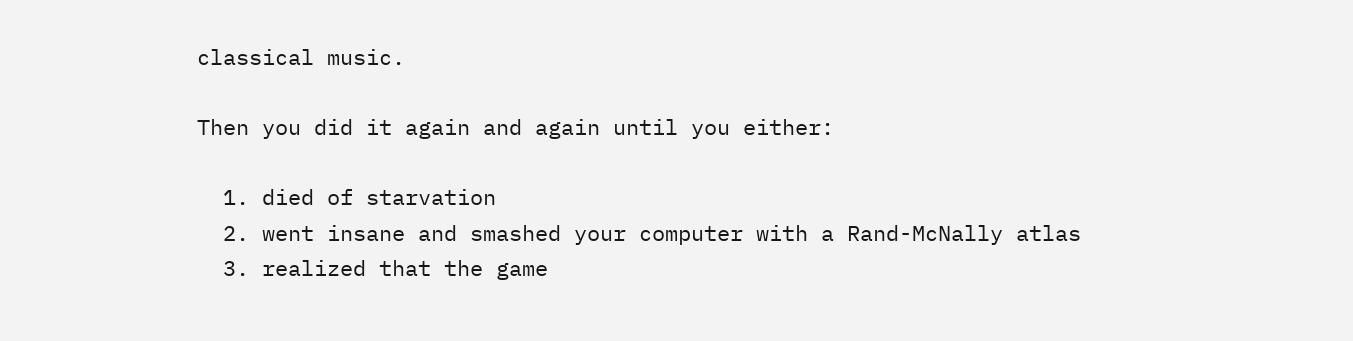classical music.

Then you did it again and again until you either:

  1. died of starvation
  2. went insane and smashed your computer with a Rand-McNally atlas
  3. realized that the game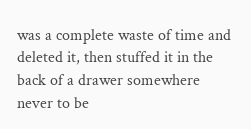was a complete waste of time and deleted it, then stuffed it in the back of a drawer somewhere never to be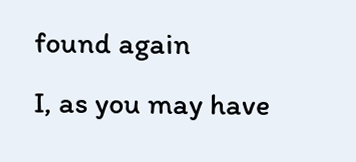found again
I, as you may have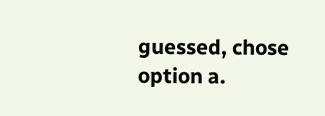guessed, chose option a.